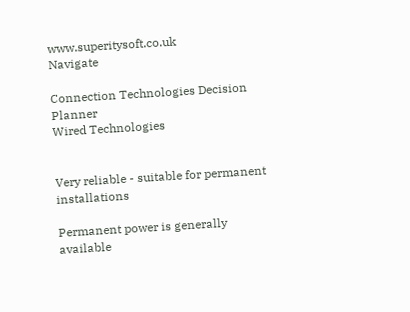www.superitysoft.co.uk                                            Navigate

Connection Technologies Decision Planner
Wired Technologies


Very reliable - suitable for permanent installations

Permanent power is generally available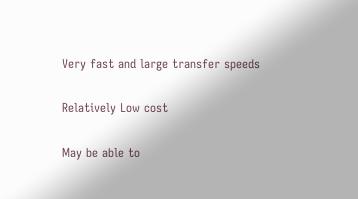Very fast and large transfer speeds

Relatively Low cost

May be able to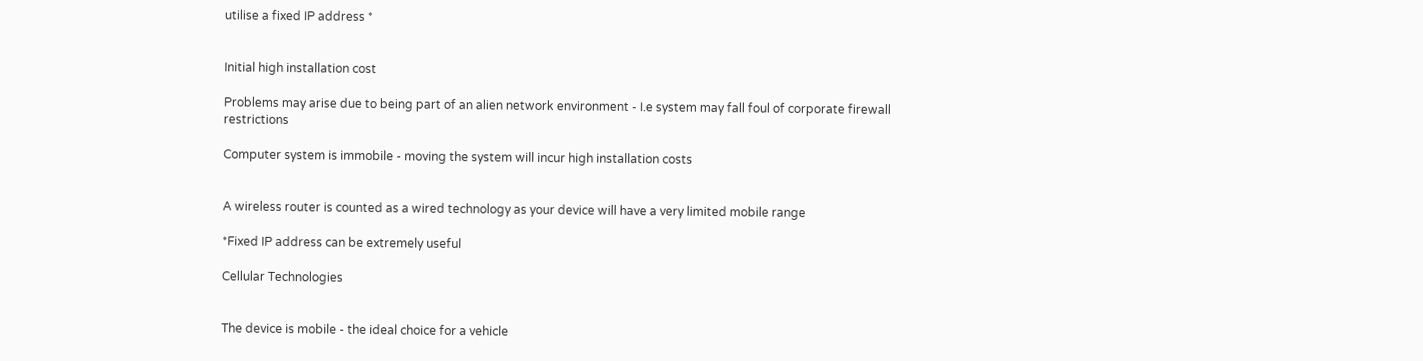utilise a fixed IP address *


Initial high installation cost

Problems may arise due to being part of an alien network environment - I.e system may fall foul of corporate firewall restrictions

Computer system is immobile - moving the system will incur high installation costs


A wireless router is counted as a wired technology as your device will have a very limited mobile range

*Fixed IP address can be extremely useful

Cellular Technologies


The device is mobile - the ideal choice for a vehicle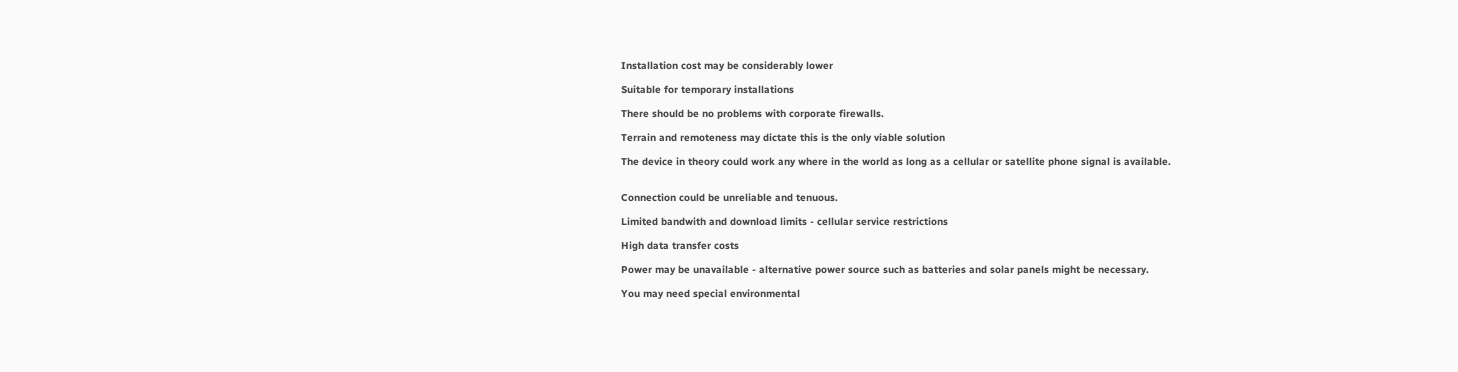Installation cost may be considerably lower

Suitable for temporary installations

There should be no problems with corporate firewalls.

Terrain and remoteness may dictate this is the only viable solution

The device in theory could work any where in the world as long as a cellular or satellite phone signal is available.


Connection could be unreliable and tenuous.

Limited bandwith and download limits - cellular service restrictions

High data transfer costs

Power may be unavailable - alternative power source such as batteries and solar panels might be necessary.

You may need special environmental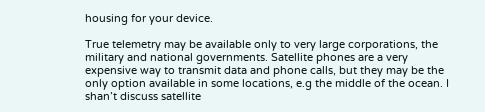housing for your device.

True telemetry may be available only to very large corporations, the military and national governments. Satellite phones are a very expensive way to transmit data and phone calls, but they may be the only option available in some locations, e.g the middle of the ocean. I shan’t discuss satellite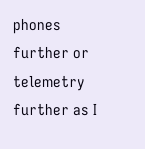phones further or telemetry further as I